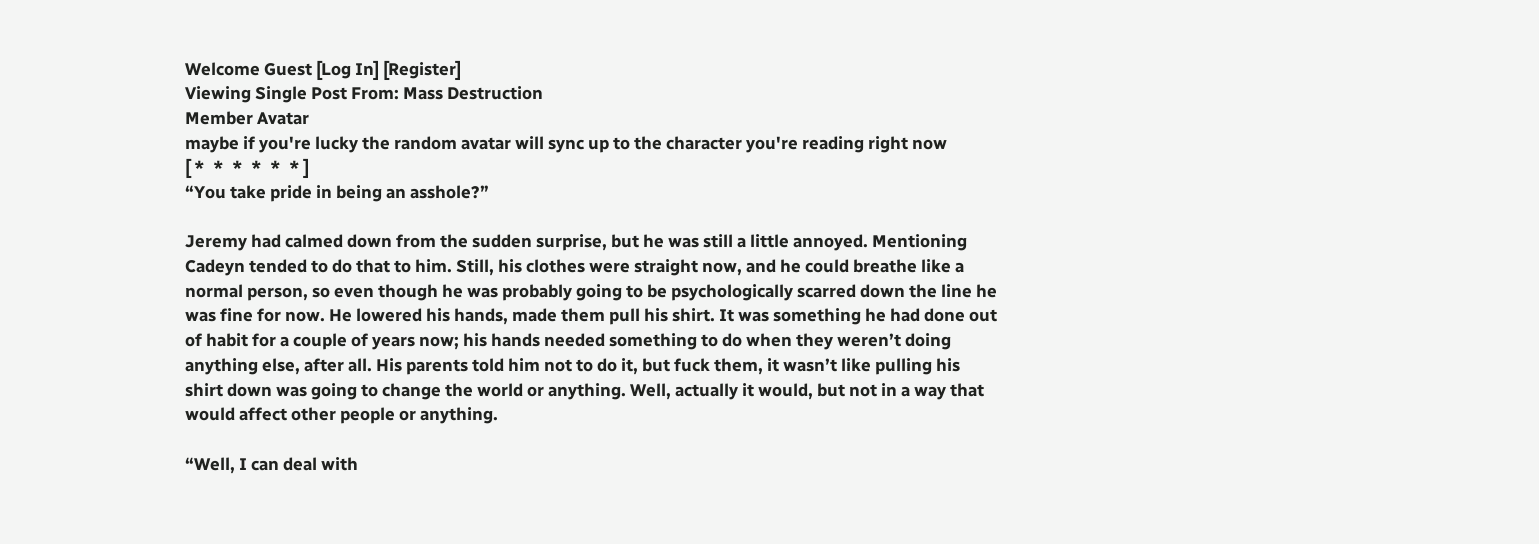Welcome Guest [Log In] [Register]
Viewing Single Post From: Mass Destruction
Member Avatar
maybe if you're lucky the random avatar will sync up to the character you're reading right now
[ *  *  *  *  *  * ]
“You take pride in being an asshole?”

Jeremy had calmed down from the sudden surprise, but he was still a little annoyed. Mentioning Cadeyn tended to do that to him. Still, his clothes were straight now, and he could breathe like a normal person, so even though he was probably going to be psychologically scarred down the line he was fine for now. He lowered his hands, made them pull his shirt. It was something he had done out of habit for a couple of years now; his hands needed something to do when they weren’t doing anything else, after all. His parents told him not to do it, but fuck them, it wasn’t like pulling his shirt down was going to change the world or anything. Well, actually it would, but not in a way that would affect other people or anything.

“Well, I can deal with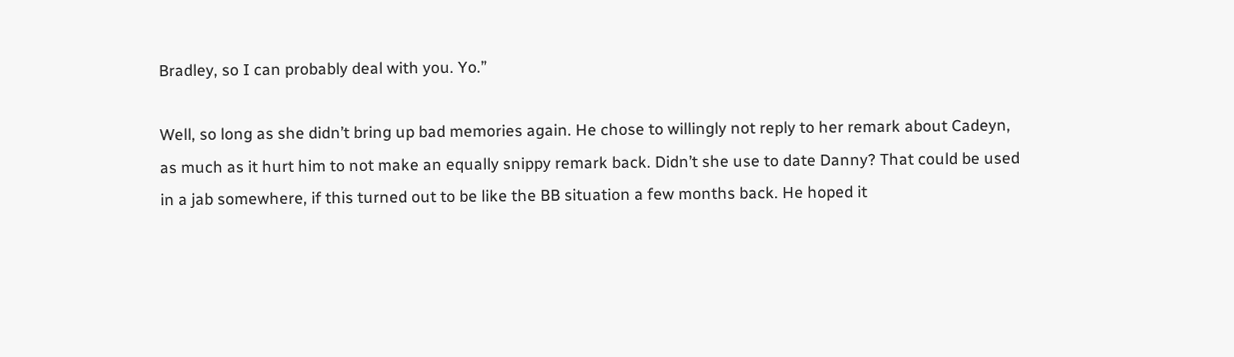Bradley, so I can probably deal with you. Yo.”

Well, so long as she didn’t bring up bad memories again. He chose to willingly not reply to her remark about Cadeyn, as much as it hurt him to not make an equally snippy remark back. Didn’t she use to date Danny? That could be used in a jab somewhere, if this turned out to be like the BB situation a few months back. He hoped it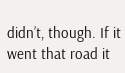didn’t, though. If it went that road it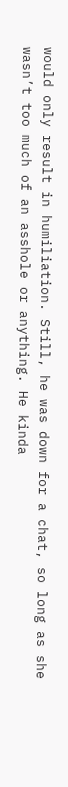would only result in humiliation. Still, he was down for a chat, so long as she wasn’t too much of an asshole or anything. He kinda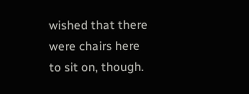wished that there were chairs here to sit on, though.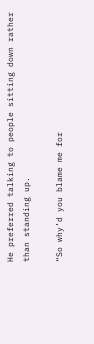He preferred talking to people sitting down rather than standing up.

“So why’d you blame me for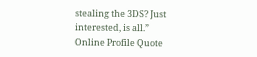stealing the 3DS? Just interested, is all.”
Online Profile Quote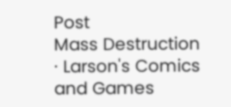Post
Mass Destruction · Larson's Comics and Games